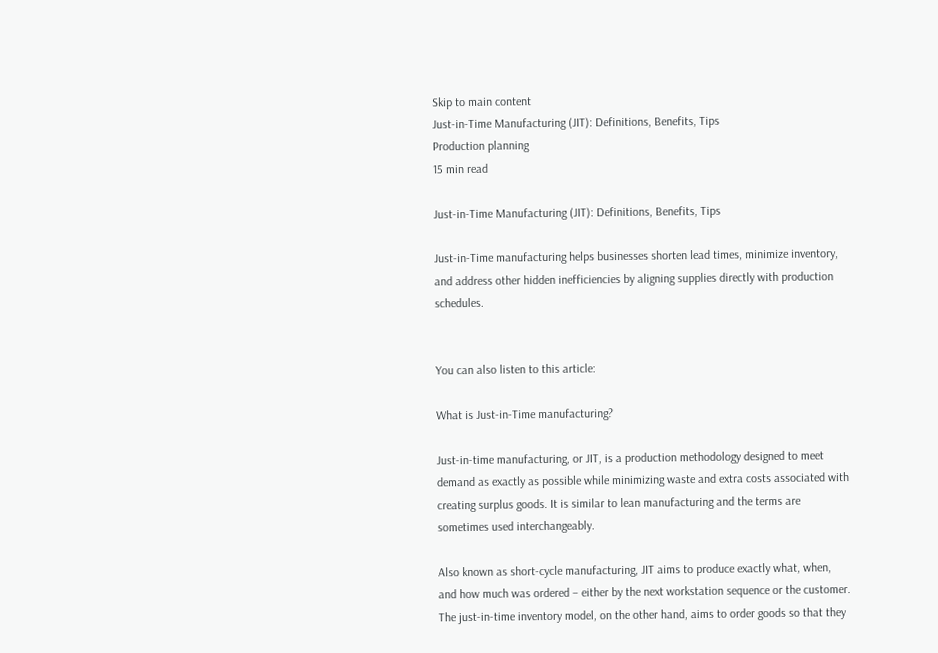Skip to main content
Just-in-Time Manufacturing (JIT): Definitions, Benefits, Tips
Production planning
15 min read

Just-in-Time Manufacturing (JIT): Definitions, Benefits, Tips

Just-in-Time manufacturing helps businesses shorten lead times, minimize inventory, and address other hidden inefficiencies by aligning supplies directly with production schedules.


You can also listen to this article:

What is Just-in-Time manufacturing?

Just-in-time manufacturing, or JIT, is a production methodology designed to meet demand as exactly as possible while minimizing waste and extra costs associated with creating surplus goods. It is similar to lean manufacturing and the terms are sometimes used interchangeably.

Also known as short-cycle manufacturing, JIT aims to produce exactly what, when, and how much was ordered – either by the next workstation sequence or the customer. The just-in-time inventory model, on the other hand, aims to order goods so that they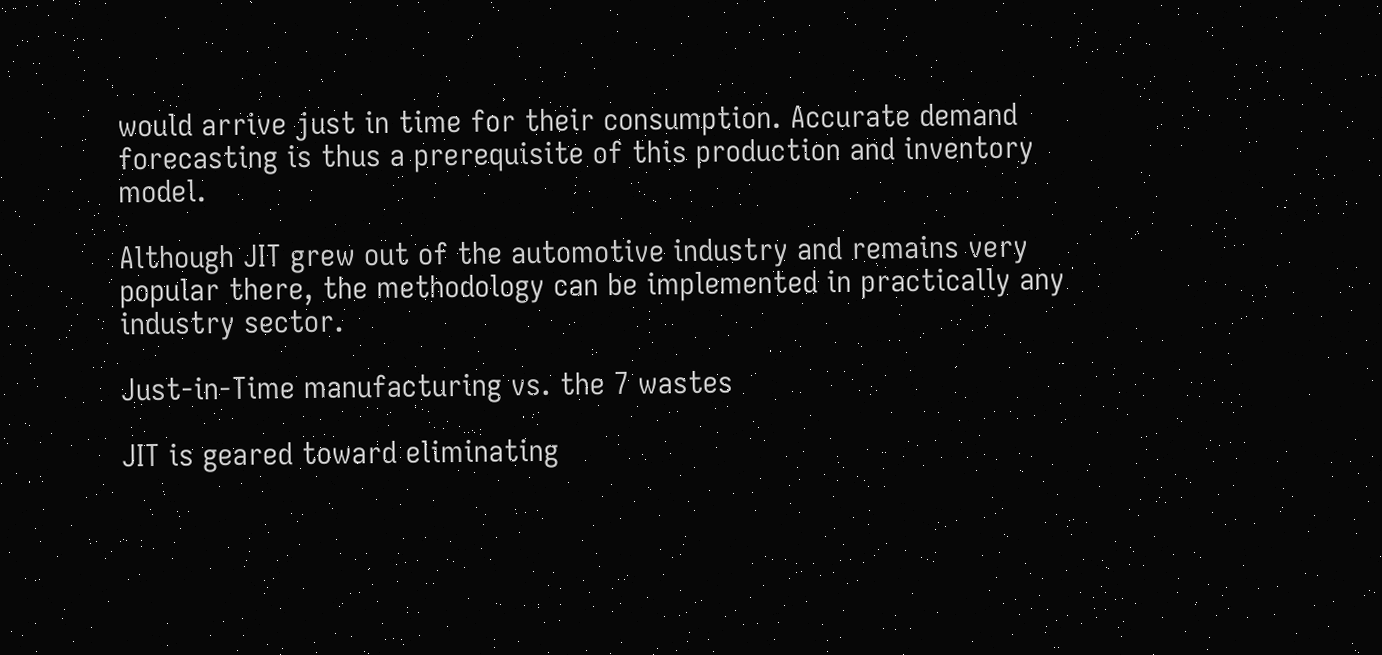would arrive just in time for their consumption. Accurate demand forecasting is thus a prerequisite of this production and inventory model.

Although JIT grew out of the automotive industry and remains very popular there, the methodology can be implemented in practically any industry sector.

Just-in-Time manufacturing vs. the 7 wastes

JIT is geared toward eliminating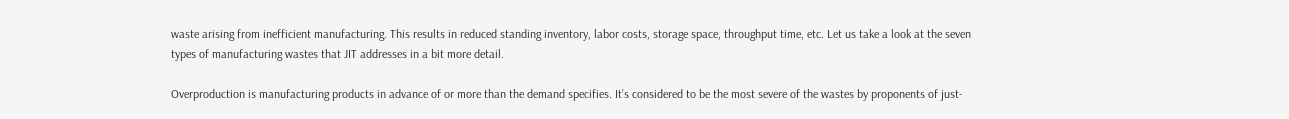waste arising from inefficient manufacturing. This results in reduced standing inventory, labor costs, storage space, throughput time, etc. Let us take a look at the seven types of manufacturing wastes that JIT addresses in a bit more detail.

Overproduction is manufacturing products in advance of or more than the demand specifies. It’s considered to be the most severe of the wastes by proponents of just-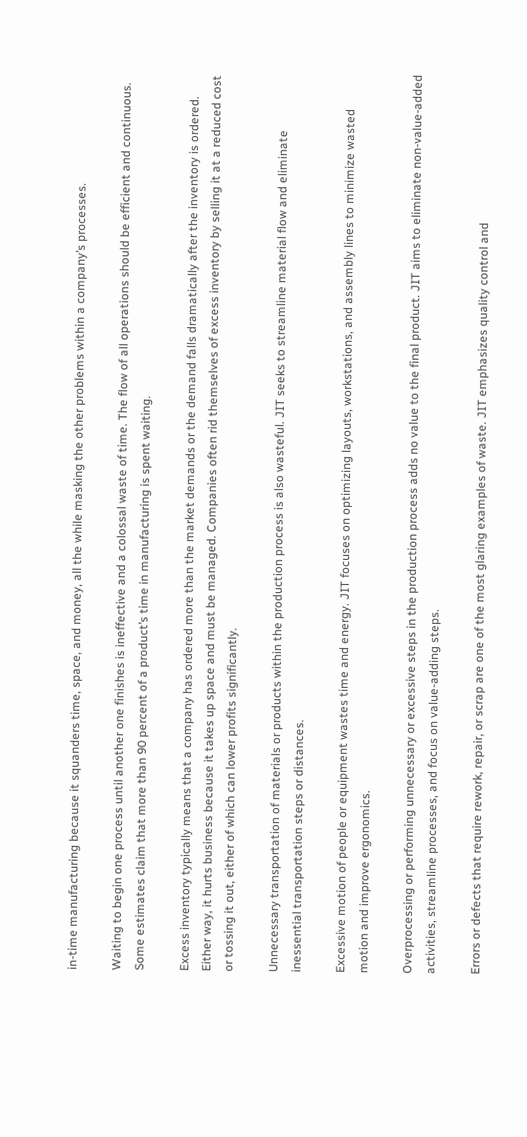in-time manufacturing because it squanders time, space, and money, all the while masking the other problems within a company’s processes.

Waiting to begin one process until another one finishes is ineffective and a colossal waste of time. The flow of all operations should be efficient and continuous. Some estimates claim that more than 90 percent of a product’s time in manufacturing is spent waiting.

Excess inventory typically means that a company has ordered more than the market demands or the demand falls dramatically after the inventory is ordered. Either way, it hurts business because it takes up space and must be managed. Companies often rid themselves of excess inventory by selling it at a reduced cost or tossing it out, either of which can lower profits significantly.

Unnecessary transportation of materials or products within the production process is also wasteful. JIT seeks to streamline material flow and eliminate inessential transportation steps or distances.

Excessive motion of people or equipment wastes time and energy. JIT focuses on optimizing layouts, workstations, and assembly lines to minimize wasted motion and improve ergonomics.

Overprocessing or performing unnecessary or excessive steps in the production process adds no value to the final product. JIT aims to eliminate non-value-added activities, streamline processes, and focus on value-adding steps.

Errors or defects that require rework, repair, or scrap are one of the most glaring examples of waste. JIT emphasizes quality control and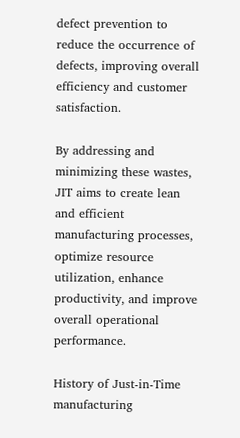defect prevention to reduce the occurrence of defects, improving overall efficiency and customer satisfaction.

By addressing and minimizing these wastes, JIT aims to create lean and efficient manufacturing processes, optimize resource utilization, enhance productivity, and improve overall operational performance.

History of Just-in-Time manufacturing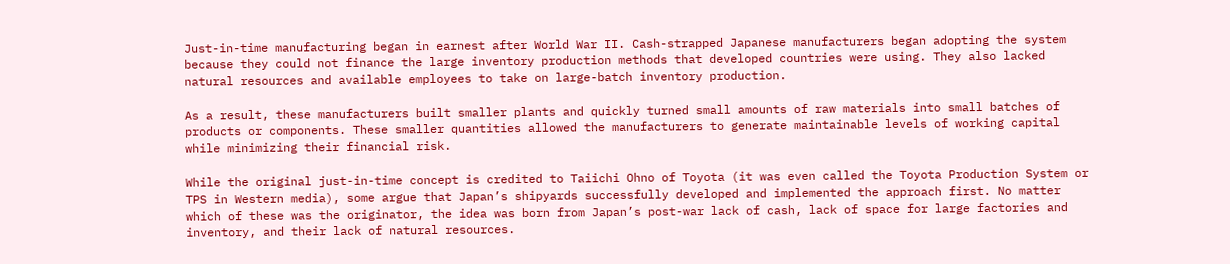Just-in-time manufacturing began in earnest after World War II. Cash-strapped Japanese manufacturers began adopting the system because they could not finance the large inventory production methods that developed countries were using. They also lacked natural resources and available employees to take on large-batch inventory production.

As a result, these manufacturers built smaller plants and quickly turned small amounts of raw materials into small batches of products or components. These smaller quantities allowed the manufacturers to generate maintainable levels of working capital while minimizing their financial risk.

While the original just-in-time concept is credited to Taiichi Ohno of Toyota (it was even called the Toyota Production System or TPS in Western media), some argue that Japan’s shipyards successfully developed and implemented the approach first. No matter which of these was the originator, the idea was born from Japan’s post-war lack of cash, lack of space for large factories and inventory, and their lack of natural resources.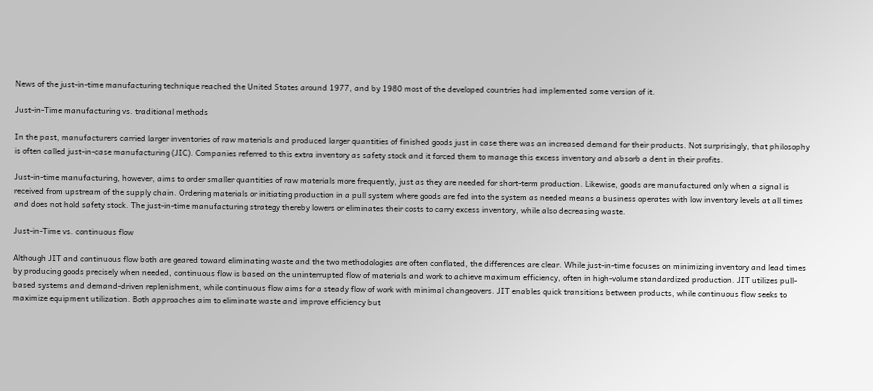News of the just-in-time manufacturing technique reached the United States around 1977, and by 1980 most of the developed countries had implemented some version of it.

Just-in-Time manufacturing vs. traditional methods

In the past, manufacturers carried larger inventories of raw materials and produced larger quantities of finished goods just in case there was an increased demand for their products. Not surprisingly, that philosophy is often called just-in-case manufacturing (JIC). Companies referred to this extra inventory as safety stock and it forced them to manage this excess inventory and absorb a dent in their profits.

Just-in-time manufacturing, however, aims to order smaller quantities of raw materials more frequently, just as they are needed for short-term production. Likewise, goods are manufactured only when a signal is received from upstream of the supply chain. Ordering materials or initiating production in a pull system where goods are fed into the system as needed means a business operates with low inventory levels at all times and does not hold safety stock. The just-in-time manufacturing strategy thereby lowers or eliminates their costs to carry excess inventory, while also decreasing waste.

Just-in-Time vs. continuous flow

Although JIT and continuous flow both are geared toward eliminating waste and the two methodologies are often conflated, the differences are clear. While just-in-time focuses on minimizing inventory and lead times by producing goods precisely when needed, continuous flow is based on the uninterrupted flow of materials and work to achieve maximum efficiency, often in high-volume standardized production. JIT utilizes pull-based systems and demand-driven replenishment, while continuous flow aims for a steady flow of work with minimal changeovers. JIT enables quick transitions between products, while continuous flow seeks to maximize equipment utilization. Both approaches aim to eliminate waste and improve efficiency but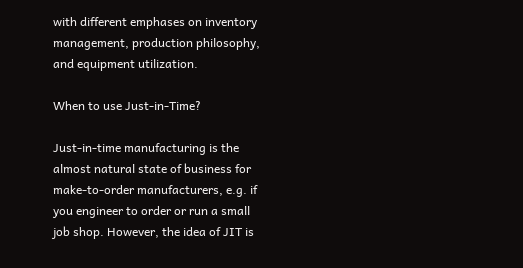with different emphases on inventory management, production philosophy, and equipment utilization.

When to use Just-in-Time?

Just-in-time manufacturing is the almost natural state of business for make-to-order manufacturers, e.g. if you engineer to order or run a small job shop. However, the idea of JIT is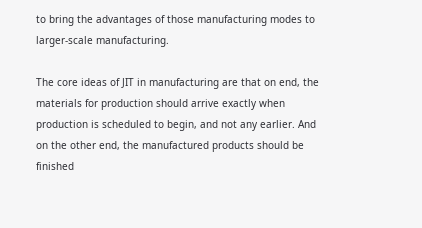to bring the advantages of those manufacturing modes to larger-scale manufacturing.

The core ideas of JIT in manufacturing are that on end, the materials for production should arrive exactly when production is scheduled to begin, and not any earlier. And on the other end, the manufactured products should be finished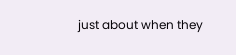just about when they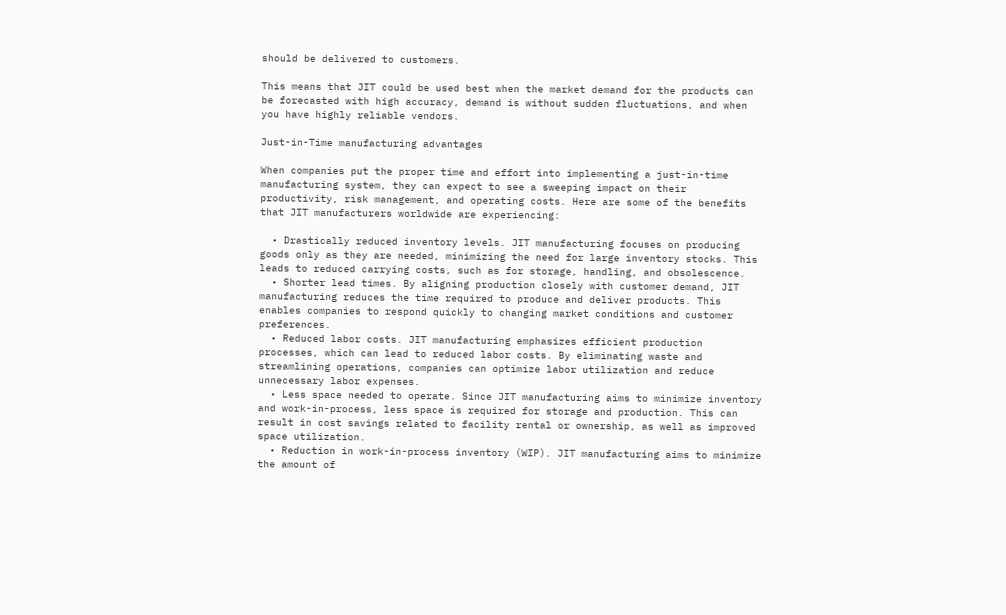should be delivered to customers.

This means that JIT could be used best when the market demand for the products can be forecasted with high accuracy, demand is without sudden fluctuations, and when you have highly reliable vendors.

Just-in-Time manufacturing advantages

When companies put the proper time and effort into implementing a just-in-time manufacturing system, they can expect to see a sweeping impact on their productivity, risk management, and operating costs. Here are some of the benefits that JIT manufacturers worldwide are experiencing:

  • Drastically reduced inventory levels. JIT manufacturing focuses on producing goods only as they are needed, minimizing the need for large inventory stocks. This leads to reduced carrying costs, such as for storage, handling, and obsolescence.
  • Shorter lead times. By aligning production closely with customer demand, JIT manufacturing reduces the time required to produce and deliver products. This enables companies to respond quickly to changing market conditions and customer preferences.
  • Reduced labor costs. JIT manufacturing emphasizes efficient production processes, which can lead to reduced labor costs. By eliminating waste and streamlining operations, companies can optimize labor utilization and reduce unnecessary labor expenses.
  • Less space needed to operate. Since JIT manufacturing aims to minimize inventory and work-in-process, less space is required for storage and production. This can result in cost savings related to facility rental or ownership, as well as improved space utilization.
  • Reduction in work-in-process inventory (WIP). JIT manufacturing aims to minimize the amount of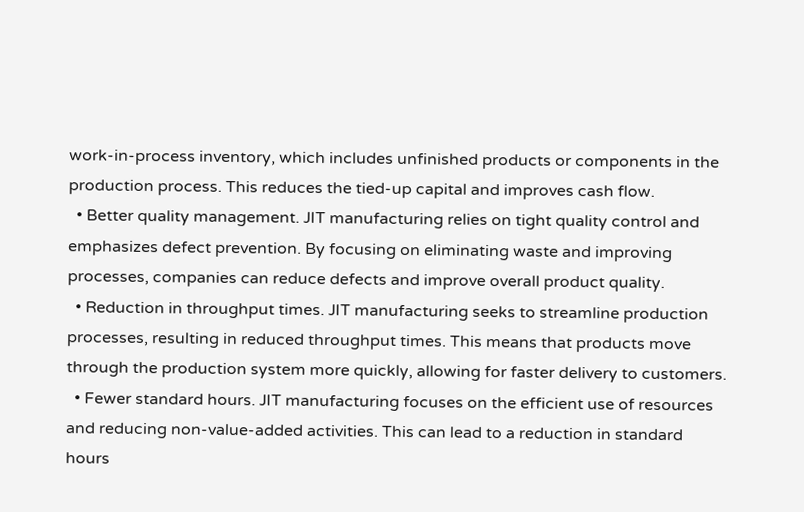work-in-process inventory, which includes unfinished products or components in the production process. This reduces the tied-up capital and improves cash flow.
  • Better quality management. JIT manufacturing relies on tight quality control and emphasizes defect prevention. By focusing on eliminating waste and improving processes, companies can reduce defects and improve overall product quality.
  • Reduction in throughput times. JIT manufacturing seeks to streamline production processes, resulting in reduced throughput times. This means that products move through the production system more quickly, allowing for faster delivery to customers.
  • Fewer standard hours. JIT manufacturing focuses on the efficient use of resources and reducing non-value-added activities. This can lead to a reduction in standard hours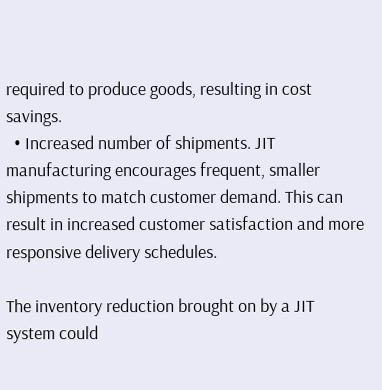required to produce goods, resulting in cost savings.
  • Increased number of shipments. JIT manufacturing encourages frequent, smaller shipments to match customer demand. This can result in increased customer satisfaction and more responsive delivery schedules.

The inventory reduction brought on by a JIT system could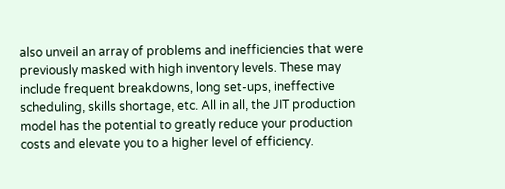also unveil an array of problems and inefficiencies that were previously masked with high inventory levels. These may include frequent breakdowns, long set-ups, ineffective scheduling, skills shortage, etc. All in all, the JIT production model has the potential to greatly reduce your production costs and elevate you to a higher level of efficiency.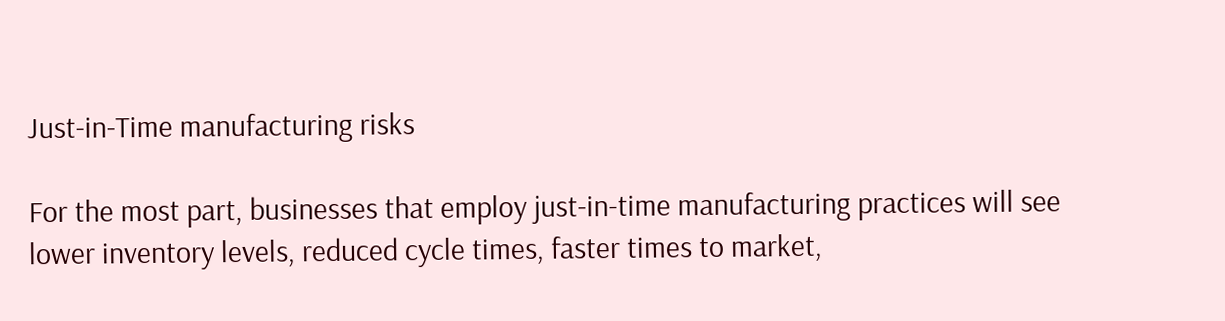Just-in-Time manufacturing risks

For the most part, businesses that employ just-in-time manufacturing practices will see lower inventory levels, reduced cycle times, faster times to market,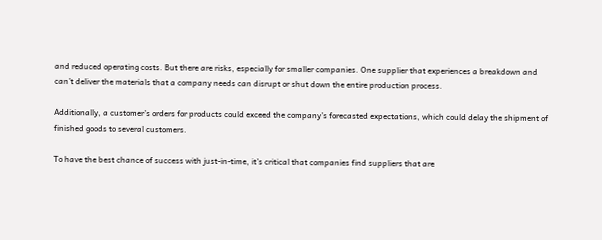and reduced operating costs. But there are risks, especially for smaller companies. One supplier that experiences a breakdown and can’t deliver the materials that a company needs can disrupt or shut down the entire production process.

Additionally, a customer’s orders for products could exceed the company’s forecasted expectations, which could delay the shipment of finished goods to several customers.

To have the best chance of success with just-in-time, it’s critical that companies find suppliers that are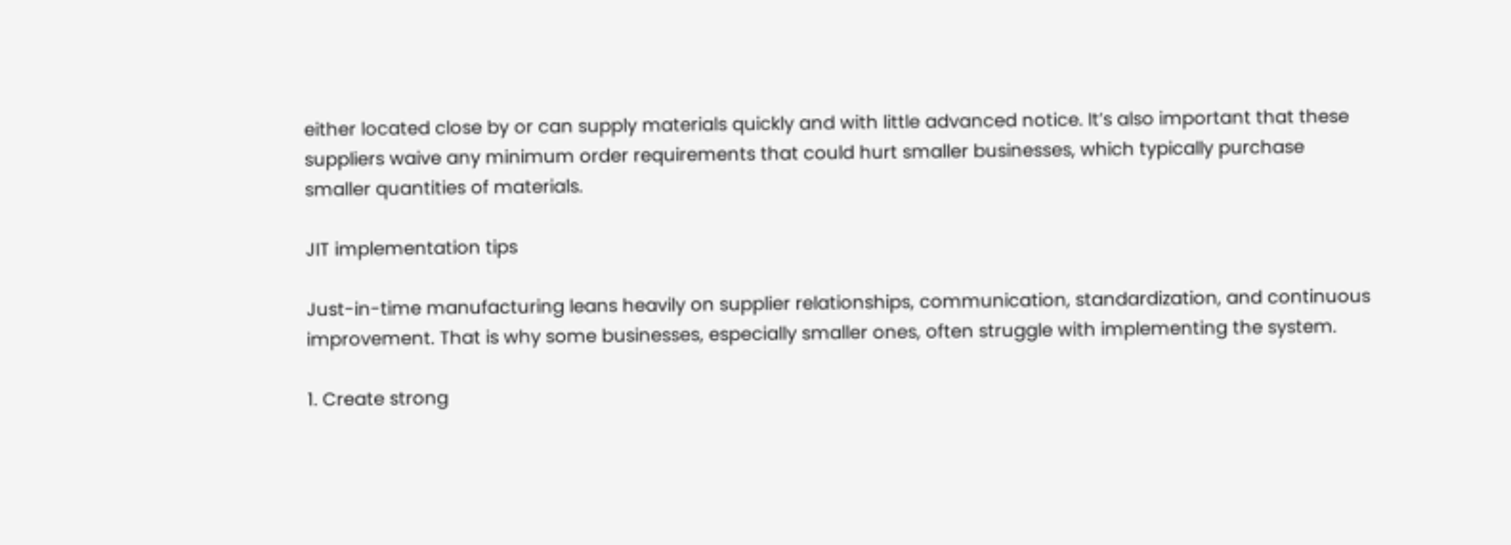either located close by or can supply materials quickly and with little advanced notice. It’s also important that these suppliers waive any minimum order requirements that could hurt smaller businesses, which typically purchase smaller quantities of materials.

JIT implementation tips

Just-in-time manufacturing leans heavily on supplier relationships, communication, standardization, and continuous improvement. That is why some businesses, especially smaller ones, often struggle with implementing the system.

1. Create strong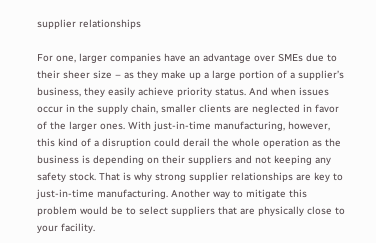supplier relationships

For one, larger companies have an advantage over SMEs due to their sheer size – as they make up a large portion of a supplier’s business, they easily achieve priority status. And when issues occur in the supply chain, smaller clients are neglected in favor of the larger ones. With just-in-time manufacturing, however, this kind of a disruption could derail the whole operation as the business is depending on their suppliers and not keeping any safety stock. That is why strong supplier relationships are key to just-in-time manufacturing. Another way to mitigate this problem would be to select suppliers that are physically close to your facility.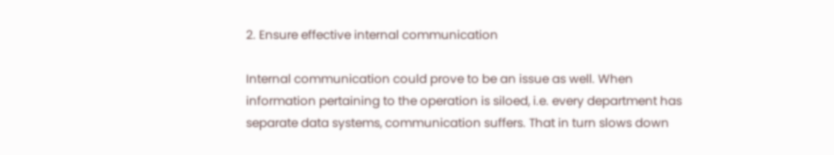2. Ensure effective internal communication

Internal communication could prove to be an issue as well. When information pertaining to the operation is siloed, i.e. every department has separate data systems, communication suffers. That in turn slows down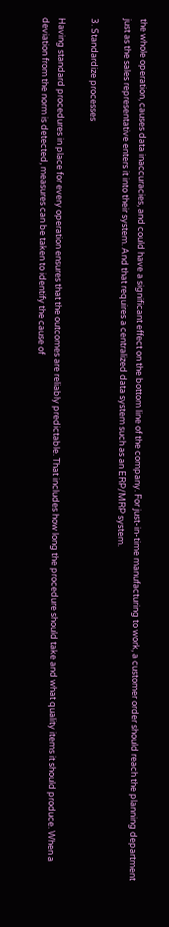the whole operation, causes data inaccuracies, and could have a significant effect on the bottom line of the company. For just-in-time manufacturing to work, a customer order should reach the planning department just as the sales representative enters it into their system. And that requires a centralized data system such as an ERP/MRP system.

3. Standardize processes

Having standard procedures in place for every operation ensures that the outcomes are reliably predictable. That includes how long the procedure should take and what quality items it should produce. When a deviation from the norm is detected, measures can be taken to identify the cause of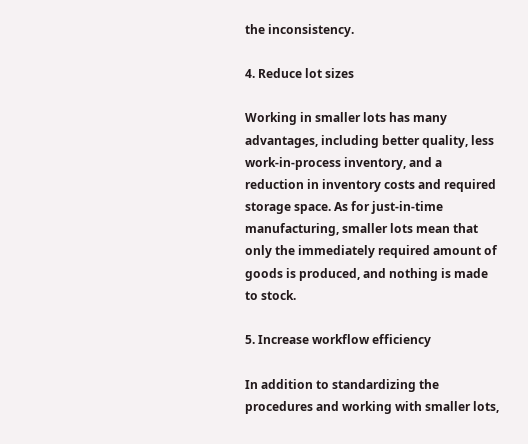the inconsistency.

4. Reduce lot sizes

Working in smaller lots has many advantages, including better quality, less work-in-process inventory, and a reduction in inventory costs and required storage space. As for just-in-time manufacturing, smaller lots mean that only the immediately required amount of goods is produced, and nothing is made to stock.

5. Increase workflow efficiency

In addition to standardizing the procedures and working with smaller lots,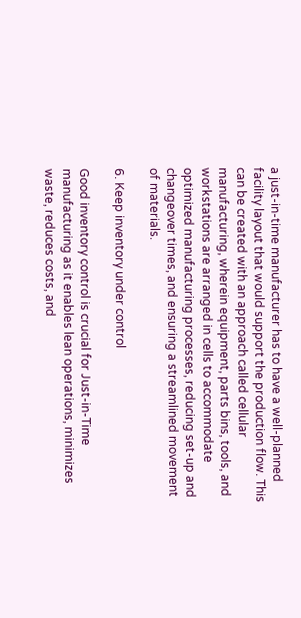a just-in-time manufacturer has to have a well-planned facility layout that would support the production flow. This can be created with an approach called cellular manufacturing, wherein equipment, parts bins, tools, and workstations are arranged in cells to accommodate optimized manufacturing processes, reducing set-up and changeover times, and ensuring a streamlined movement of materials.

6. Keep inventory under control

Good inventory control is crucial for Just-in-Time manufacturing as it enables lean operations, minimizes waste, reduces costs, and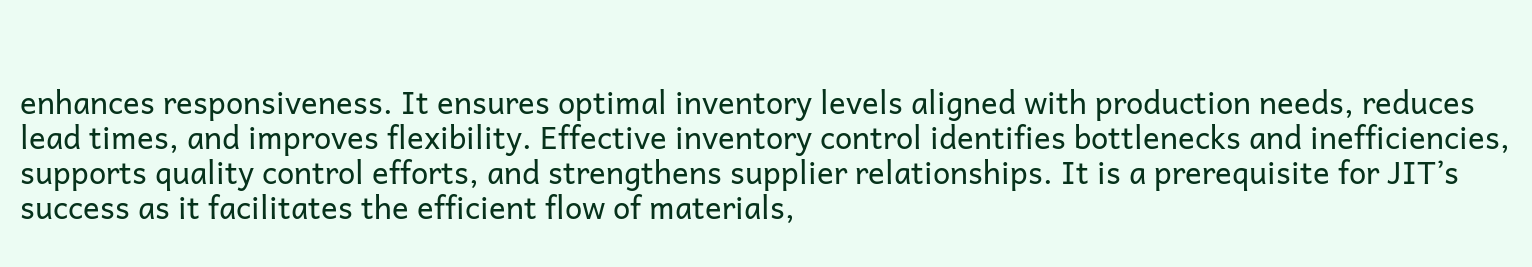enhances responsiveness. It ensures optimal inventory levels aligned with production needs, reduces lead times, and improves flexibility. Effective inventory control identifies bottlenecks and inefficiencies, supports quality control efforts, and strengthens supplier relationships. It is a prerequisite for JIT’s success as it facilitates the efficient flow of materials,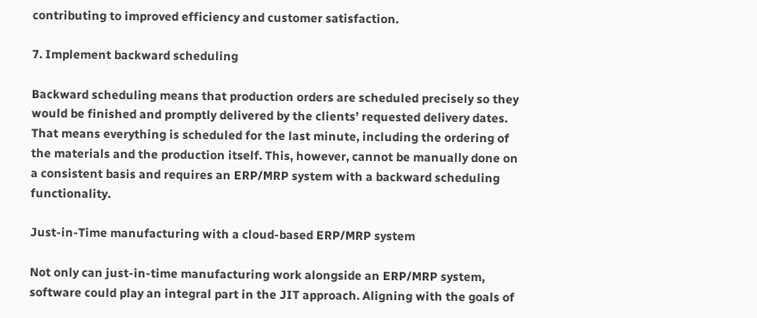contributing to improved efficiency and customer satisfaction.

7. Implement backward scheduling

Backward scheduling means that production orders are scheduled precisely so they would be finished and promptly delivered by the clients’ requested delivery dates. That means everything is scheduled for the last minute, including the ordering of the materials and the production itself. This, however, cannot be manually done on a consistent basis and requires an ERP/MRP system with a backward scheduling functionality.

Just-in-Time manufacturing with a cloud-based ERP/MRP system

Not only can just-in-time manufacturing work alongside an ERP/MRP system, software could play an integral part in the JIT approach. Aligning with the goals of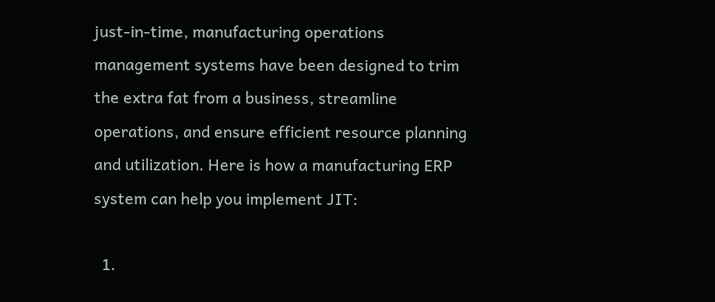just-in-time, manufacturing operations management systems have been designed to trim the extra fat from a business, streamline operations, and ensure efficient resource planning and utilization. Here is how a manufacturing ERP system can help you implement JIT:

  1.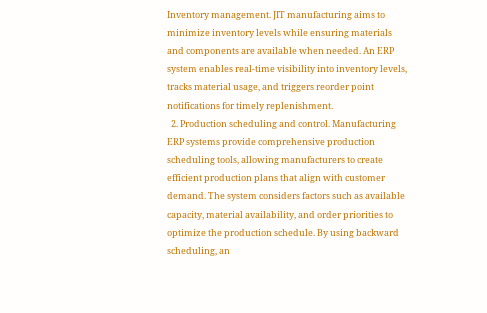Inventory management. JIT manufacturing aims to minimize inventory levels while ensuring materials and components are available when needed. An ERP system enables real-time visibility into inventory levels, tracks material usage, and triggers reorder point notifications for timely replenishment.
  2. Production scheduling and control. Manufacturing ERP systems provide comprehensive production scheduling tools, allowing manufacturers to create efficient production plans that align with customer demand. The system considers factors such as available capacity, material availability, and order priorities to optimize the production schedule. By using backward scheduling, an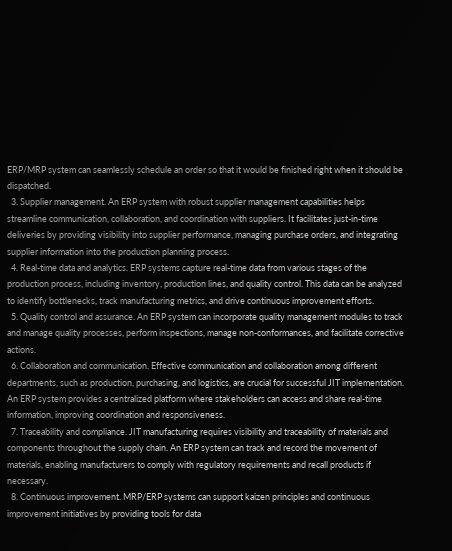ERP/MRP system can seamlessly schedule an order so that it would be finished right when it should be dispatched.
  3. Supplier management. An ERP system with robust supplier management capabilities helps streamline communication, collaboration, and coordination with suppliers. It facilitates just-in-time deliveries by providing visibility into supplier performance, managing purchase orders, and integrating supplier information into the production planning process.
  4. Real-time data and analytics. ERP systems capture real-time data from various stages of the production process, including inventory, production lines, and quality control. This data can be analyzed to identify bottlenecks, track manufacturing metrics, and drive continuous improvement efforts.
  5. Quality control and assurance. An ERP system can incorporate quality management modules to track and manage quality processes, perform inspections, manage non-conformances, and facilitate corrective actions.
  6. Collaboration and communication. Effective communication and collaboration among different departments, such as production, purchasing, and logistics, are crucial for successful JIT implementation. An ERP system provides a centralized platform where stakeholders can access and share real-time information, improving coordination and responsiveness.
  7. Traceability and compliance. JIT manufacturing requires visibility and traceability of materials and components throughout the supply chain. An ERP system can track and record the movement of materials, enabling manufacturers to comply with regulatory requirements and recall products if necessary.
  8. Continuous improvement. MRP/ERP systems can support kaizen principles and continuous improvement initiatives by providing tools for data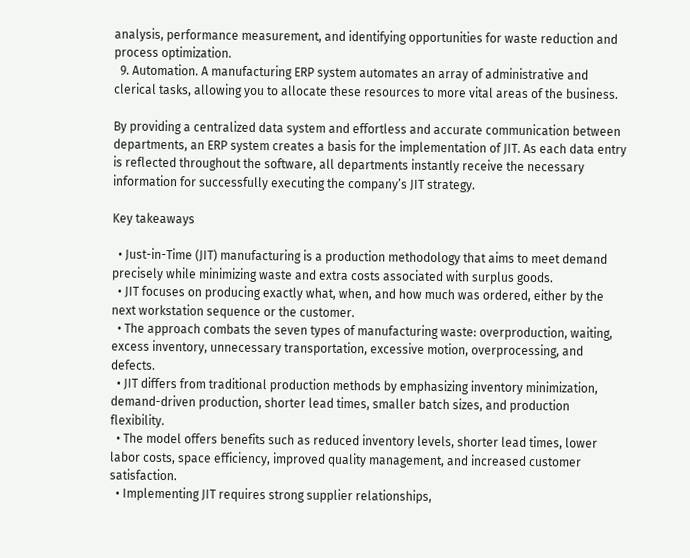analysis, performance measurement, and identifying opportunities for waste reduction and process optimization.
  9. Automation. A manufacturing ERP system automates an array of administrative and clerical tasks, allowing you to allocate these resources to more vital areas of the business.

By providing a centralized data system and effortless and accurate communication between departments, an ERP system creates a basis for the implementation of JIT. As each data entry is reflected throughout the software, all departments instantly receive the necessary information for successfully executing the company’s JIT strategy.

Key takeaways

  • Just-in-Time (JIT) manufacturing is a production methodology that aims to meet demand precisely while minimizing waste and extra costs associated with surplus goods.
  • JIT focuses on producing exactly what, when, and how much was ordered, either by the next workstation sequence or the customer.
  • The approach combats the seven types of manufacturing waste: overproduction, waiting, excess inventory, unnecessary transportation, excessive motion, overprocessing, and defects.
  • JIT differs from traditional production methods by emphasizing inventory minimization, demand-driven production, shorter lead times, smaller batch sizes, and production flexibility.
  • The model offers benefits such as reduced inventory levels, shorter lead times, lower labor costs, space efficiency, improved quality management, and increased customer satisfaction.
  • Implementing JIT requires strong supplier relationships,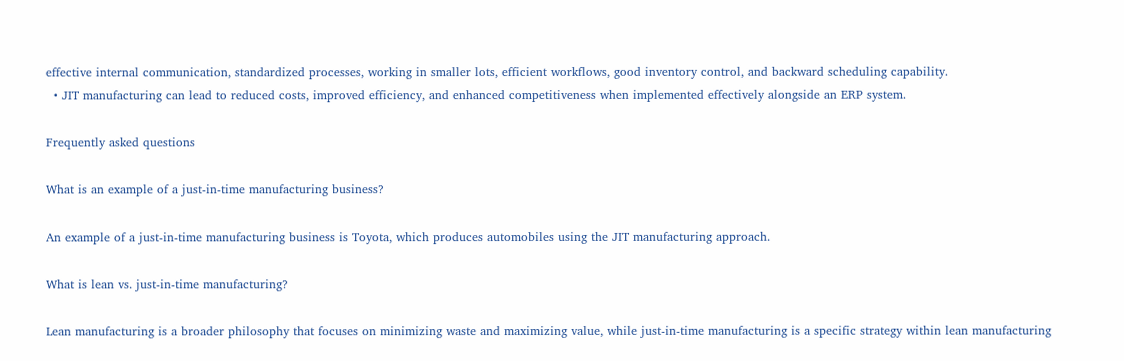effective internal communication, standardized processes, working in smaller lots, efficient workflows, good inventory control, and backward scheduling capability.
  • JIT manufacturing can lead to reduced costs, improved efficiency, and enhanced competitiveness when implemented effectively alongside an ERP system.

Frequently asked questions

What is an example of a just-in-time manufacturing business?

An example of a just-in-time manufacturing business is Toyota, which produces automobiles using the JIT manufacturing approach.

What is lean vs. just-in-time manufacturing?

Lean manufacturing is a broader philosophy that focuses on minimizing waste and maximizing value, while just-in-time manufacturing is a specific strategy within lean manufacturing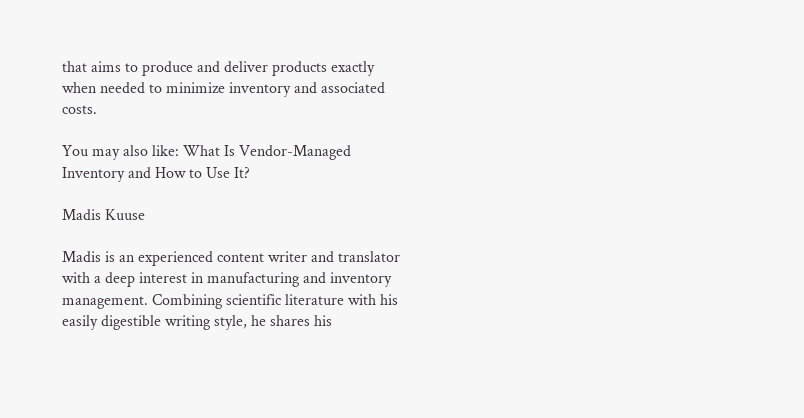that aims to produce and deliver products exactly when needed to minimize inventory and associated costs.

You may also like: What Is Vendor-Managed Inventory and How to Use It?

Madis Kuuse

Madis is an experienced content writer and translator with a deep interest in manufacturing and inventory management. Combining scientific literature with his easily digestible writing style, he shares his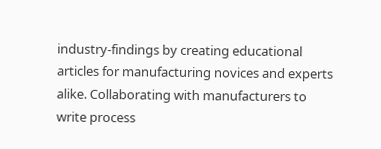industry-findings by creating educational articles for manufacturing novices and experts alike. Collaborating with manufacturers to write process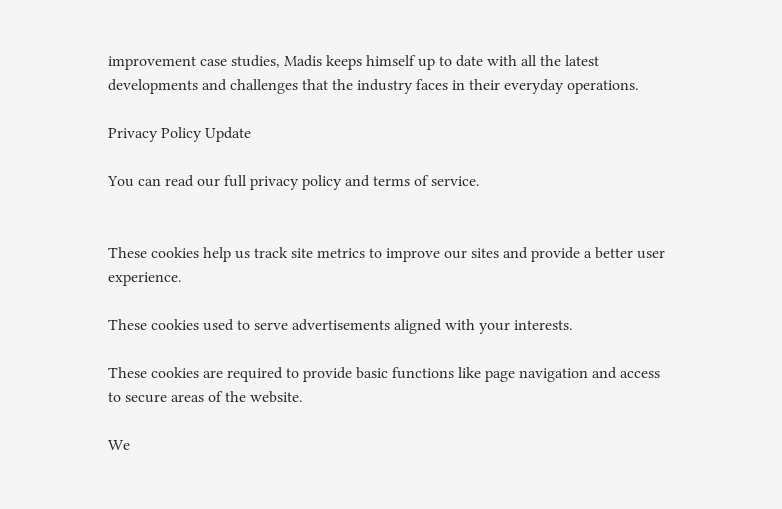improvement case studies, Madis keeps himself up to date with all the latest developments and challenges that the industry faces in their everyday operations.

Privacy Policy Update

You can read our full privacy policy and terms of service.


These cookies help us track site metrics to improve our sites and provide a better user experience.

These cookies used to serve advertisements aligned with your interests.

These cookies are required to provide basic functions like page navigation and access to secure areas of the website.

We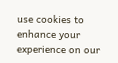use cookies to enhance your experience on our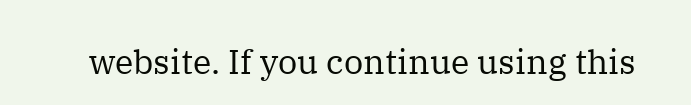website. If you continue using this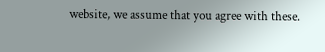website, we assume that you agree with these.